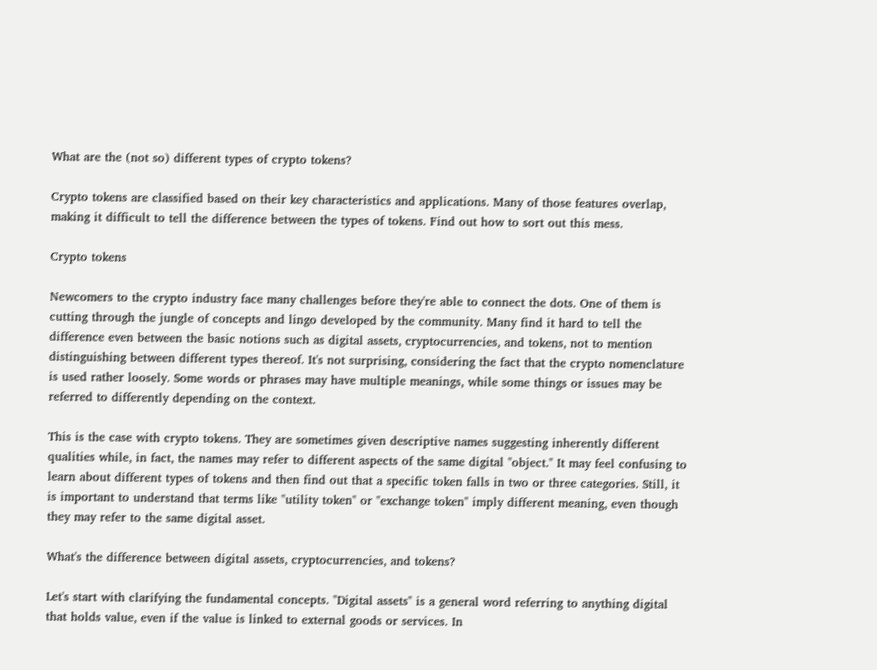What are the (not so) different types of crypto tokens?

Crypto tokens are classified based on their key characteristics and applications. Many of those features overlap, making it difficult to tell the difference between the types of tokens. Find out how to sort out this mess.

Crypto tokens

Newcomers to the crypto industry face many challenges before they're able to connect the dots. One of them is cutting through the jungle of concepts and lingo developed by the community. Many find it hard to tell the difference even between the basic notions such as digital assets, cryptocurrencies, and tokens, not to mention distinguishing between different types thereof. It's not surprising, considering the fact that the crypto nomenclature is used rather loosely. Some words or phrases may have multiple meanings, while some things or issues may be referred to differently depending on the context.

This is the case with crypto tokens. They are sometimes given descriptive names suggesting inherently different qualities while, in fact, the names may refer to different aspects of the same digital "object." It may feel confusing to learn about different types of tokens and then find out that a specific token falls in two or three categories. Still, it is important to understand that terms like "utility token" or "exchange token" imply different meaning, even though they may refer to the same digital asset.

What's the difference between digital assets, cryptocurrencies, and tokens?

Let's start with clarifying the fundamental concepts. "Digital assets" is a general word referring to anything digital that holds value, even if the value is linked to external goods or services. In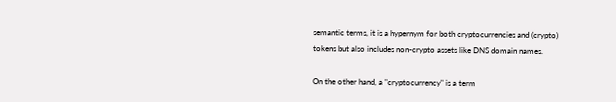semantic terms, it is a hypernym for both cryptocurrencies and (crypto) tokens but also includes non-crypto assets like DNS domain names.

On the other hand, a "cryptocurrency" is a term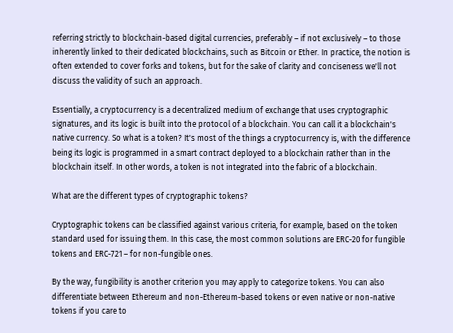referring strictly to blockchain-based digital currencies, preferably – if not exclusively – to those inherently linked to their dedicated blockchains, such as Bitcoin or Ether. In practice, the notion is often extended to cover forks and tokens, but for the sake of clarity and conciseness we'll not discuss the validity of such an approach.

Essentially, a cryptocurrency is a decentralized medium of exchange that uses cryptographic signatures, and its logic is built into the protocol of a blockchain. You can call it a blockchain's native currency. So what is a token? It's most of the things a cryptocurrency is, with the difference being its logic is programmed in a smart contract deployed to a blockchain rather than in the blockchain itself. In other words, a token is not integrated into the fabric of a blockchain.

What are the different types of cryptographic tokens?

Cryptographic tokens can be classified against various criteria, for example, based on the token standard used for issuing them. In this case, the most common solutions are ERC-20 for fungible tokens and ERC-721 – for non-fungible ones.

By the way, fungibility is another criterion you may apply to categorize tokens. You can also differentiate between Ethereum and non-Ethereum-based tokens or even native or non-native tokens if you care to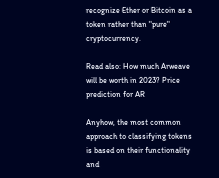recognize Ether or Bitcoin as a token rather than "pure" cryptocurrency.

Read also: How much Arweave will be worth in 2023? Price prediction for AR

Anyhow, the most common approach to classifying tokens is based on their functionality and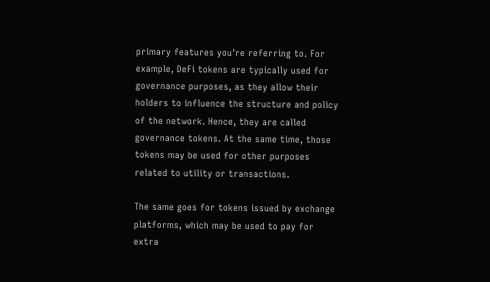primary features you're referring to. For example, DeFi tokens are typically used for governance purposes, as they allow their holders to influence the structure and policy of the network. Hence, they are called governance tokens. At the same time, those tokens may be used for other purposes related to utility or transactions.

The same goes for tokens issued by exchange platforms, which may be used to pay for extra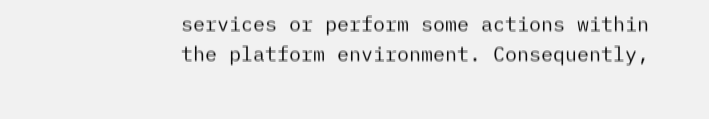services or perform some actions within the platform environment. Consequently,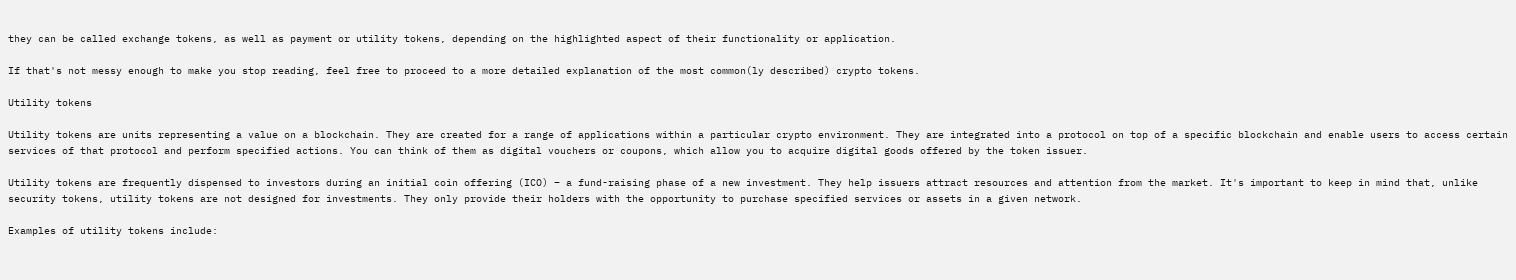they can be called exchange tokens, as well as payment or utility tokens, depending on the highlighted aspect of their functionality or application.

If that's not messy enough to make you stop reading, feel free to proceed to a more detailed explanation of the most common(ly described) crypto tokens.

Utility tokens

Utility tokens are units representing a value on a blockchain. They are created for a range of applications within a particular crypto environment. They are integrated into a protocol on top of a specific blockchain and enable users to access certain services of that protocol and perform specified actions. You can think of them as digital vouchers or coupons, which allow you to acquire digital goods offered by the token issuer.

Utility tokens are frequently dispensed to investors during an initial coin offering (ICO) – a fund-raising phase of a new investment. They help issuers attract resources and attention from the market. It's important to keep in mind that, unlike security tokens, utility tokens are not designed for investments. They only provide their holders with the opportunity to purchase specified services or assets in a given network.

Examples of utility tokens include: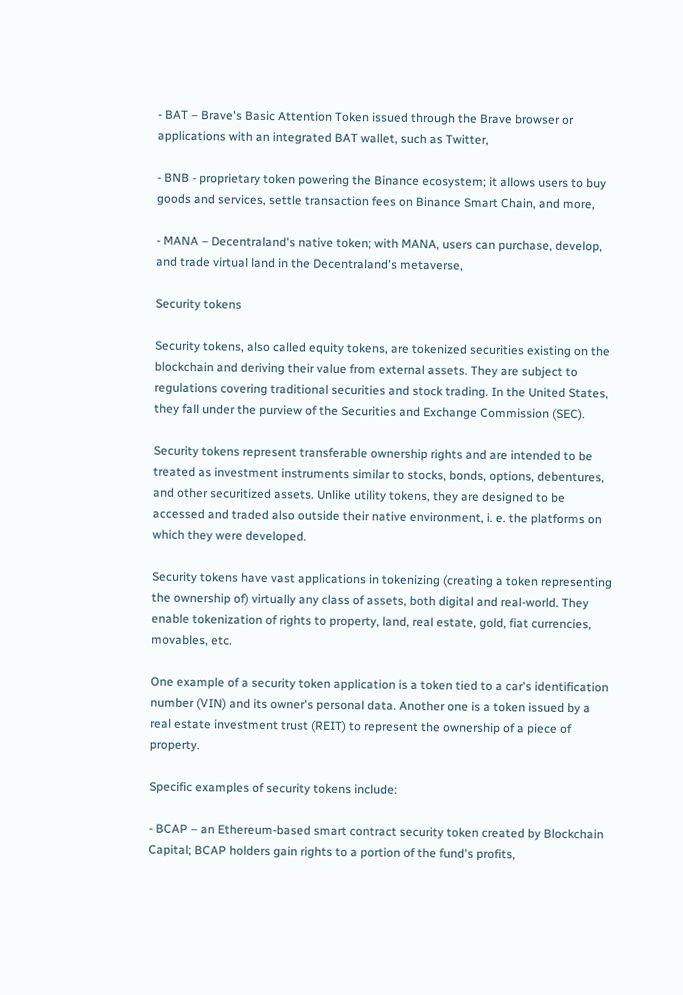- BAT – Brave's Basic Attention Token issued through the Brave browser or applications with an integrated BAT wallet, such as Twitter,

- BNB - proprietary token powering the Binance ecosystem; it allows users to buy goods and services, settle transaction fees on Binance Smart Chain, and more,

- MANA – Decentraland's native token; with MANA, users can purchase, develop, and trade virtual land in the Decentraland's metaverse,

Security tokens

Security tokens, also called equity tokens, are tokenized securities existing on the blockchain and deriving their value from external assets. They are subject to regulations covering traditional securities and stock trading. In the United States, they fall under the purview of the Securities and Exchange Commission (SEC).

Security tokens represent transferable ownership rights and are intended to be treated as investment instruments similar to stocks, bonds, options, debentures, and other securitized assets. Unlike utility tokens, they are designed to be accessed and traded also outside their native environment, i. e. the platforms on which they were developed.

Security tokens have vast applications in tokenizing (creating a token representing the ownership of) virtually any class of assets, both digital and real-world. They enable tokenization of rights to property, land, real estate, gold, fiat currencies, movables, etc.

One example of a security token application is a token tied to a car's identification number (VIN) and its owner's personal data. Another one is a token issued by a real estate investment trust (REIT) to represent the ownership of a piece of property.

Specific examples of security tokens include:

- BCAP – an Ethereum-based smart contract security token created by Blockchain Capital; BCAP holders gain rights to a portion of the fund's profits,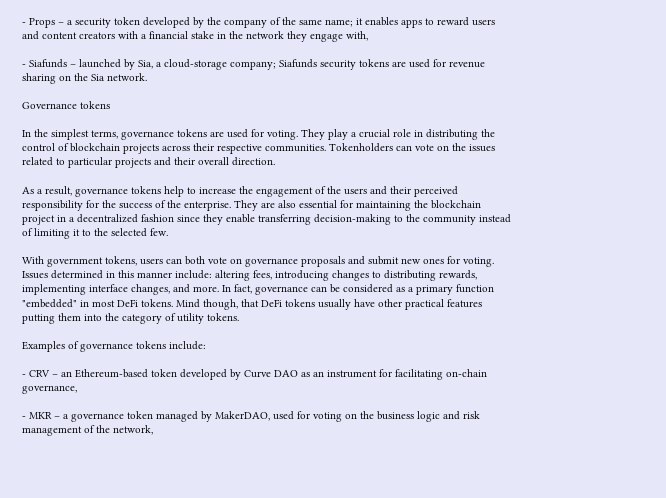- Props – a security token developed by the company of the same name; it enables apps to reward users and content creators with a financial stake in the network they engage with,

- Siafunds – launched by Sia, a cloud-storage company; Siafunds security tokens are used for revenue sharing on the Sia network.

Governance tokens

In the simplest terms, governance tokens are used for voting. They play a crucial role in distributing the control of blockchain projects across their respective communities. Tokenholders can vote on the issues related to particular projects and their overall direction.

As a result, governance tokens help to increase the engagement of the users and their perceived responsibility for the success of the enterprise. They are also essential for maintaining the blockchain project in a decentralized fashion since they enable transferring decision-making to the community instead of limiting it to the selected few.

With government tokens, users can both vote on governance proposals and submit new ones for voting. Issues determined in this manner include: altering fees, introducing changes to distributing rewards, implementing interface changes, and more. In fact, governance can be considered as a primary function "embedded" in most DeFi tokens. Mind though, that DeFi tokens usually have other practical features putting them into the category of utility tokens.

Examples of governance tokens include:

- CRV – an Ethereum-based token developed by Curve DAO as an instrument for facilitating on-chain governance,

- MKR – a governance token managed by MakerDAO, used for voting on the business logic and risk management of the network,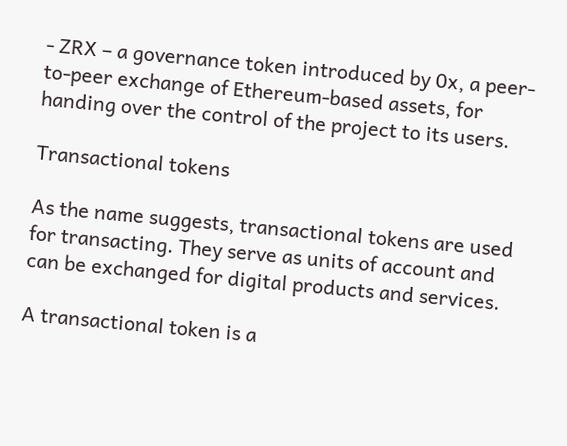- ZRX – a governance token introduced by 0x, a peer-to-peer exchange of Ethereum-based assets, for handing over the control of the project to its users.

Transactional tokens

As the name suggests, transactional tokens are used for transacting. They serve as units of account and can be exchanged for digital products and services.

A transactional token is a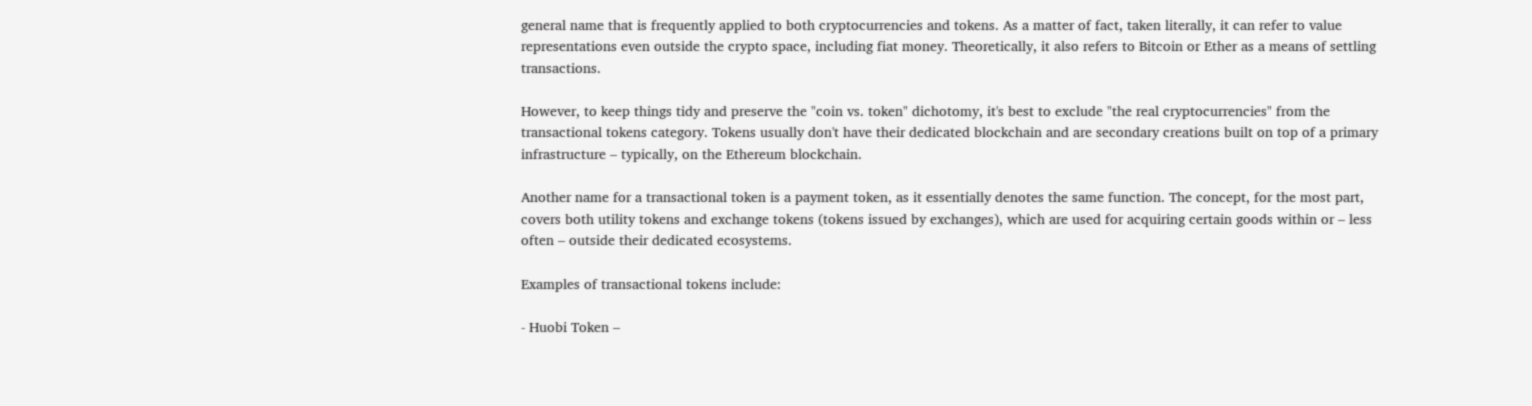general name that is frequently applied to both cryptocurrencies and tokens. As a matter of fact, taken literally, it can refer to value representations even outside the crypto space, including fiat money. Theoretically, it also refers to Bitcoin or Ether as a means of settling transactions.

However, to keep things tidy and preserve the "coin vs. token" dichotomy, it's best to exclude "the real cryptocurrencies" from the transactional tokens category. Tokens usually don't have their dedicated blockchain and are secondary creations built on top of a primary infrastructure – typically, on the Ethereum blockchain.

Another name for a transactional token is a payment token, as it essentially denotes the same function. The concept, for the most part, covers both utility tokens and exchange tokens (tokens issued by exchanges), which are used for acquiring certain goods within or – less often – outside their dedicated ecosystems.

Examples of transactional tokens include:

- Huobi Token –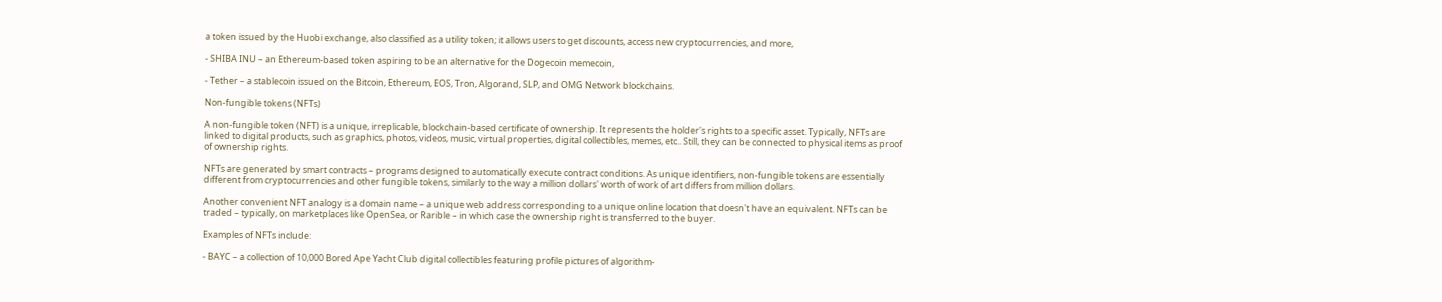a token issued by the Huobi exchange, also classified as a utility token; it allows users to get discounts, access new cryptocurrencies, and more,

- SHIBA INU – an Ethereum-based token aspiring to be an alternative for the Dogecoin memecoin,

- Tether – a stablecoin issued on the Bitcoin, Ethereum, EOS, Tron, Algorand, SLP, and OMG Network blockchains.

Non-fungible tokens (NFTs)

A non-fungible token (NFT) is a unique, irreplicable, blockchain-based certificate of ownership. It represents the holder's rights to a specific asset. Typically, NFTs are linked to digital products, such as graphics, photos, videos, music, virtual properties, digital collectibles, memes, etc.. Still, they can be connected to physical items as proof of ownership rights.

NFTs are generated by smart contracts – programs designed to automatically execute contract conditions. As unique identifiers, non-fungible tokens are essentially different from cryptocurrencies and other fungible tokens, similarly to the way a million dollars' worth of work of art differs from million dollars.

Another convenient NFT analogy is a domain name – a unique web address corresponding to a unique online location that doesn't have an equivalent. NFTs can be traded – typically, on marketplaces like OpenSea, or Rarible – in which case the ownership right is transferred to the buyer.

Examples of NFTs include:

- BAYC – a collection of 10,000 Bored Ape Yacht Club digital collectibles featuring profile pictures of algorithm-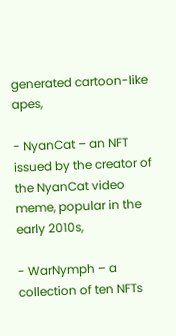generated cartoon-like apes,

- NyanCat – an NFT issued by the creator of the NyanCat video meme, popular in the early 2010s,

- WarNymph – a collection of ten NFTs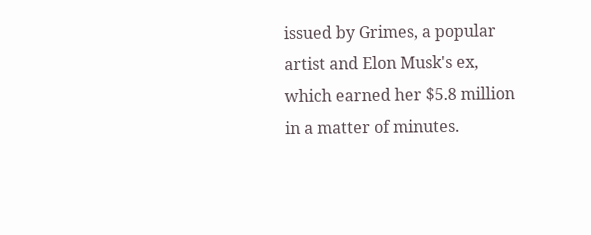issued by Grimes, a popular artist and Elon Musk's ex, which earned her $5.8 million in a matter of minutes.